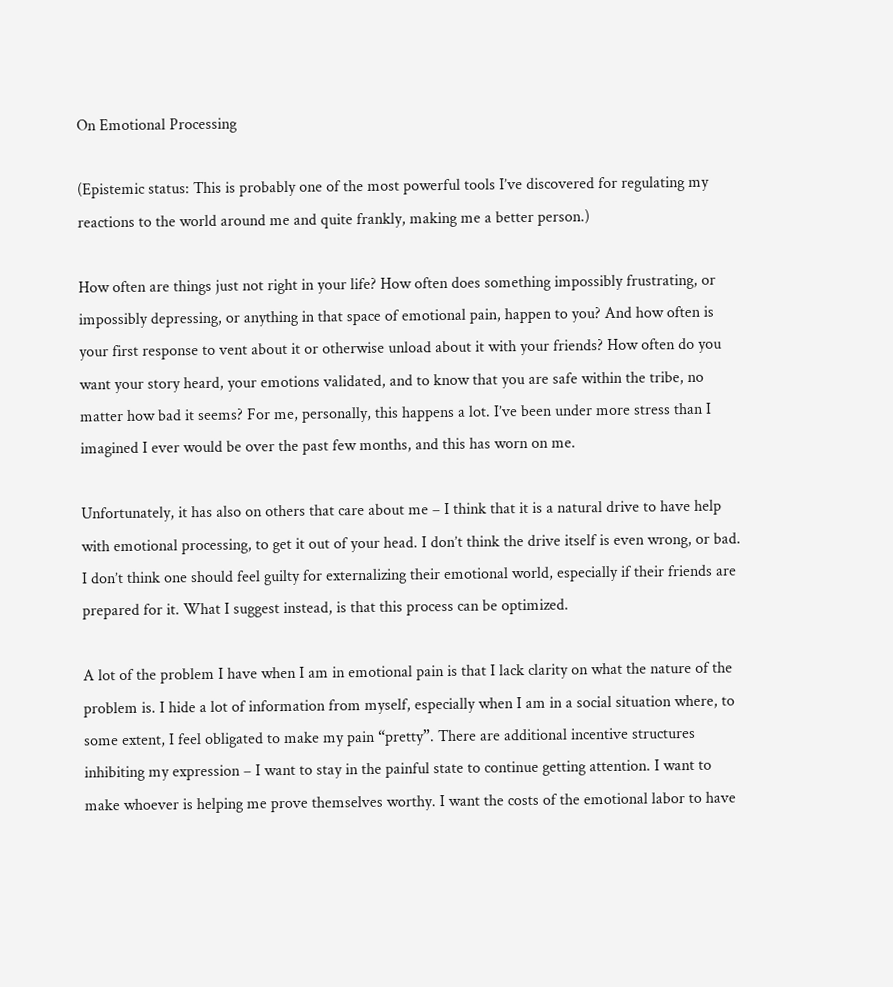On Emotional Processing

(Epistemic status: This is probably one of the most powerful tools I’ve discovered for regulating my reactions to the world around me and quite frankly, making me a better person.)

How often are things just not right in your life? How often does something impossibly frustrating, or impossibly depressing, or anything in that space of emotional pain, happen to you? And how often is your first response to vent about it or otherwise unload about it with your friends? How often do you want your story heard, your emotions validated, and to know that you are safe within the tribe, no matter how bad it seems? For me, personally, this happens a lot. I’ve been under more stress than I imagined I ever would be over the past few months, and this has worn on me.

Unfortunately, it has also on others that care about me – I think that it is a natural drive to have help with emotional processing, to get it out of your head. I don’t think the drive itself is even wrong, or bad. I don’t think one should feel guilty for externalizing their emotional world, especially if their friends are prepared for it. What I suggest instead, is that this process can be optimized.

A lot of the problem I have when I am in emotional pain is that I lack clarity on what the nature of the problem is. I hide a lot of information from myself, especially when I am in a social situation where, to some extent, I feel obligated to make my pain “pretty”. There are additional incentive structures inhibiting my expression – I want to stay in the painful state to continue getting attention. I want to make whoever is helping me prove themselves worthy. I want the costs of the emotional labor to have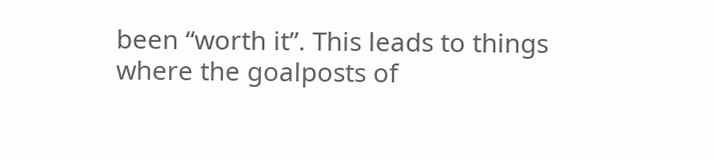been “worth it”. This leads to things where the goalposts of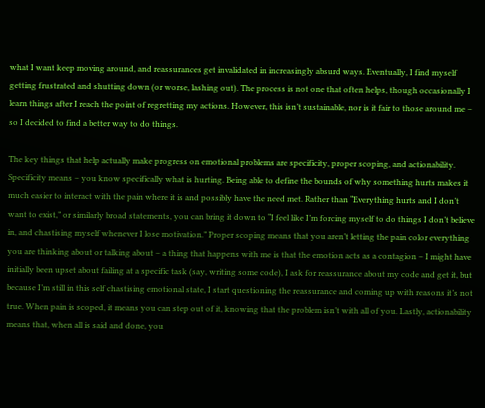what I want keep moving around, and reassurances get invalidated in increasingly absurd ways. Eventually, I find myself getting frustrated and shutting down (or worse, lashing out). The process is not one that often helps, though occasionally I learn things after I reach the point of regretting my actions. However, this isn’t sustainable, nor is it fair to those around me – so I decided to find a better way to do things.

The key things that help actually make progress on emotional problems are specificity, proper scoping, and actionability. Specificity means – you know specifically what is hurting. Being able to define the bounds of why something hurts makes it much easier to interact with the pain where it is and possibly have the need met. Rather than “Everything hurts and I don’t want to exist,” or similarly broad statements, you can bring it down to “I feel like I’m forcing myself to do things I don’t believe in, and chastising myself whenever I lose motivation.” Proper scoping means that you aren’t letting the pain color everything you are thinking about or talking about – a thing that happens with me is that the emotion acts as a contagion – I might have initially been upset about failing at a specific task (say, writing some code), I ask for reassurance about my code and get it, but because I’m still in this self chastising emotional state, I start questioning the reassurance and coming up with reasons it’s not true. When pain is scoped, it means you can step out of it, knowing that the problem isn’t with all of you. Lastly, actionability means that, when all is said and done, you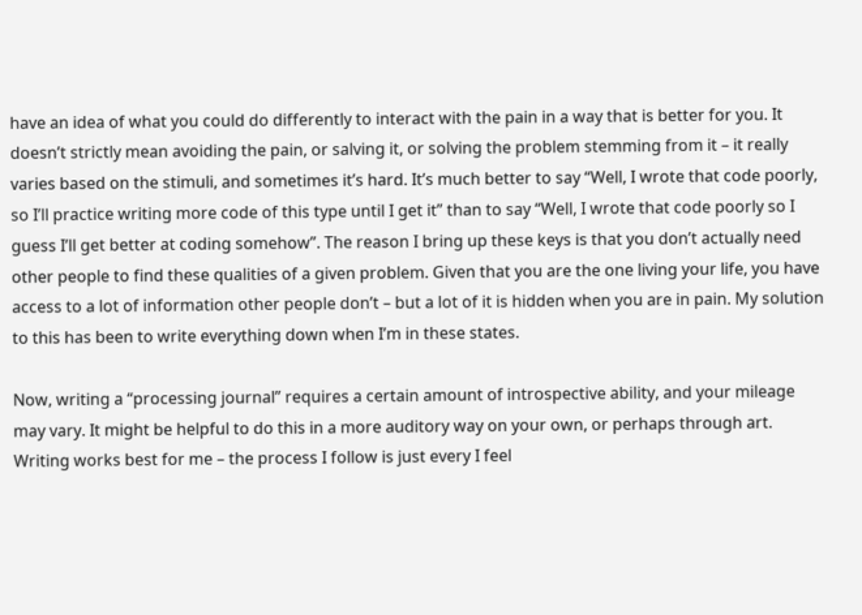have an idea of what you could do differently to interact with the pain in a way that is better for you. It doesn’t strictly mean avoiding the pain, or salving it, or solving the problem stemming from it – it really varies based on the stimuli, and sometimes it’s hard. It’s much better to say “Well, I wrote that code poorly, so I’ll practice writing more code of this type until I get it” than to say “Well, I wrote that code poorly so I guess I’ll get better at coding somehow”. The reason I bring up these keys is that you don’t actually need other people to find these qualities of a given problem. Given that you are the one living your life, you have access to a lot of information other people don’t – but a lot of it is hidden when you are in pain. My solution to this has been to write everything down when I’m in these states.

Now, writing a “processing journal” requires a certain amount of introspective ability, and your mileage may vary. It might be helpful to do this in a more auditory way on your own, or perhaps through art. Writing works best for me – the process I follow is just every I feel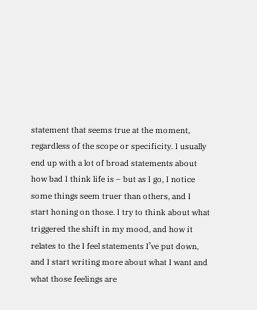statement that seems true at the moment, regardless of the scope or specificity. I usually end up with a lot of broad statements about how bad I think life is – but as I go, I notice some things seem truer than others, and I start honing on those. I try to think about what triggered the shift in my mood, and how it relates to the I feel statements I’ve put down, and I start writing more about what I want and what those feelings are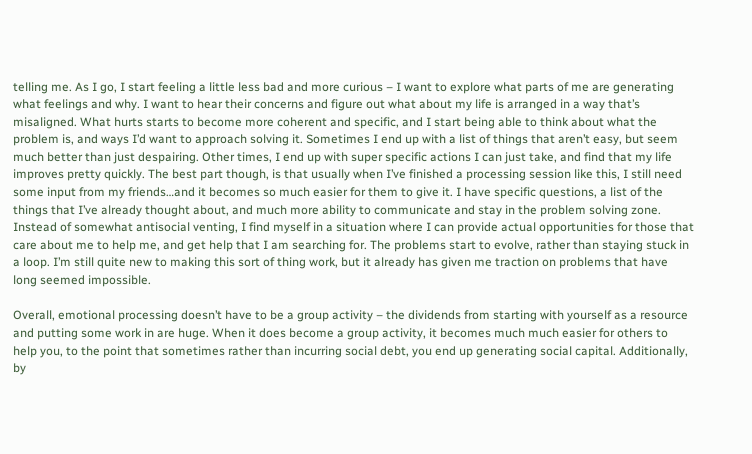telling me. As I go, I start feeling a little less bad and more curious – I want to explore what parts of me are generating what feelings and why. I want to hear their concerns and figure out what about my life is arranged in a way that’s misaligned. What hurts starts to become more coherent and specific, and I start being able to think about what the problem is, and ways I’d want to approach solving it. Sometimes I end up with a list of things that aren’t easy, but seem much better than just despairing. Other times, I end up with super specific actions I can just take, and find that my life improves pretty quickly. The best part though, is that usually when I’ve finished a processing session like this, I still need some input from my friends…and it becomes so much easier for them to give it. I have specific questions, a list of the things that I’ve already thought about, and much more ability to communicate and stay in the problem solving zone. Instead of somewhat antisocial venting, I find myself in a situation where I can provide actual opportunities for those that care about me to help me, and get help that I am searching for. The problems start to evolve, rather than staying stuck in a loop. I’m still quite new to making this sort of thing work, but it already has given me traction on problems that have long seemed impossible.

Overall, emotional processing doesn’t have to be a group activity – the dividends from starting with yourself as a resource and putting some work in are huge. When it does become a group activity, it becomes much much easier for others to help you, to the point that sometimes rather than incurring social debt, you end up generating social capital. Additionally, by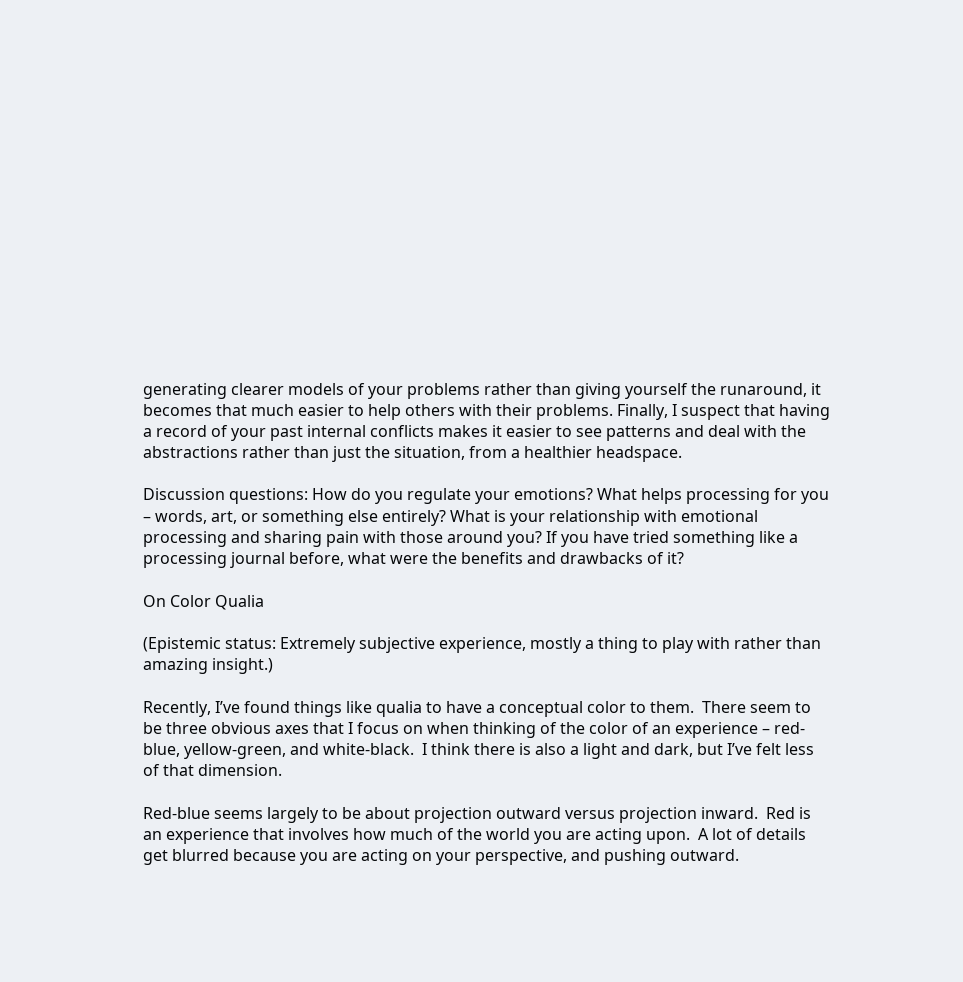generating clearer models of your problems rather than giving yourself the runaround, it becomes that much easier to help others with their problems. Finally, I suspect that having a record of your past internal conflicts makes it easier to see patterns and deal with the abstractions rather than just the situation, from a healthier headspace.

Discussion questions: How do you regulate your emotions? What helps processing for you – words, art, or something else entirely? What is your relationship with emotional processing and sharing pain with those around you? If you have tried something like a processing journal before, what were the benefits and drawbacks of it?

On Color Qualia

(Epistemic status: Extremely subjective experience, mostly a thing to play with rather than amazing insight.)

Recently, I’ve found things like qualia to have a conceptual color to them.  There seem to be three obvious axes that I focus on when thinking of the color of an experience – red-blue, yellow-green, and white-black.  I think there is also a light and dark, but I’ve felt less of that dimension.

Red-blue seems largely to be about projection outward versus projection inward.  Red is an experience that involves how much of the world you are acting upon.  A lot of details get blurred because you are acting on your perspective, and pushing outward.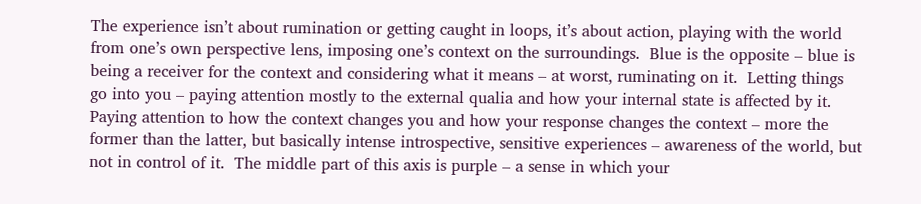The experience isn’t about rumination or getting caught in loops, it’s about action, playing with the world from one’s own perspective lens, imposing one’s context on the surroundings.  Blue is the opposite – blue is being a receiver for the context and considering what it means – at worst, ruminating on it.  Letting things go into you – paying attention mostly to the external qualia and how your internal state is affected by it.  Paying attention to how the context changes you and how your response changes the context – more the former than the latter, but basically intense introspective, sensitive experiences – awareness of the world, but not in control of it.  The middle part of this axis is purple – a sense in which your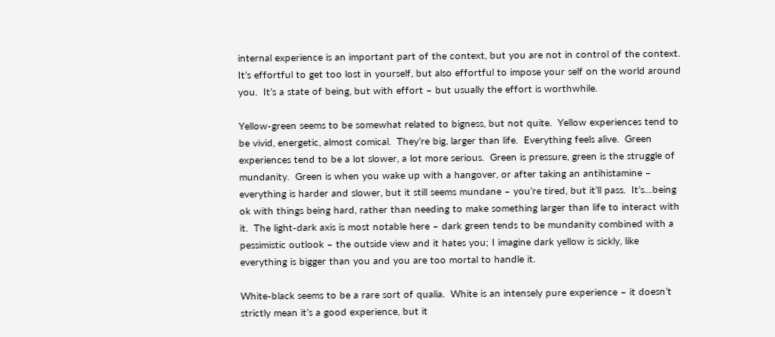internal experience is an important part of the context, but you are not in control of the context.  It’s effortful to get too lost in yourself, but also effortful to impose your self on the world around you.  It’s a state of being, but with effort – but usually the effort is worthwhile.

Yellow-green seems to be somewhat related to bigness, but not quite.  Yellow experiences tend to be vivid, energetic, almost comical.  They’re big, larger than life.  Everything feels alive.  Green experiences tend to be a lot slower, a lot more serious.  Green is pressure, green is the struggle of mundanity.  Green is when you wake up with a hangover, or after taking an antihistamine – everything is harder and slower, but it still seems mundane – you’re tired, but it’ll pass.  It’s…being ok with things being hard, rather than needing to make something larger than life to interact with it.  The light-dark axis is most notable here – dark green tends to be mundanity combined with a pessimistic outlook – the outside view and it hates you; I imagine dark yellow is sickly, like everything is bigger than you and you are too mortal to handle it.

White-black seems to be a rare sort of qualia.  White is an intensely pure experience – it doesn’t strictly mean it’s a good experience, but it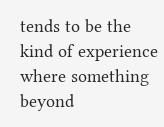tends to be the kind of experience where something beyond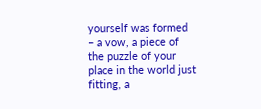yourself was formed – a vow, a piece of the puzzle of your place in the world just fitting, a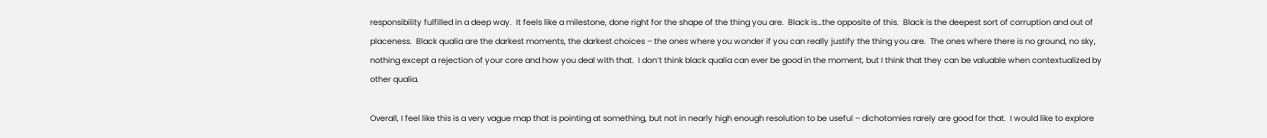responsibility fulfilled in a deep way.  It feels like a milestone, done right for the shape of the thing you are.  Black is…the opposite of this.  Black is the deepest sort of corruption and out of placeness.  Black qualia are the darkest moments, the darkest choices – the ones where you wonder if you can really justify the thing you are.  The ones where there is no ground, no sky, nothing except a rejection of your core and how you deal with that.  I don’t think black qualia can ever be good in the moment, but I think that they can be valuable when contextualized by other qualia.

Overall, I feel like this is a very vague map that is pointing at something, but not in nearly high enough resolution to be useful – dichotomies rarely are good for that.  I would like to explore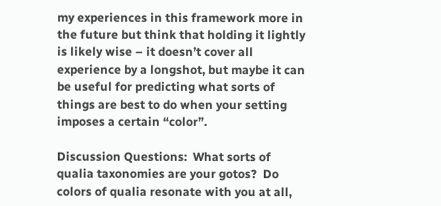my experiences in this framework more in the future but think that holding it lightly is likely wise – it doesn’t cover all experience by a longshot, but maybe it can be useful for predicting what sorts of things are best to do when your setting imposes a certain “color”.

Discussion Questions:  What sorts of qualia taxonomies are your gotos?  Do colors of qualia resonate with you at all,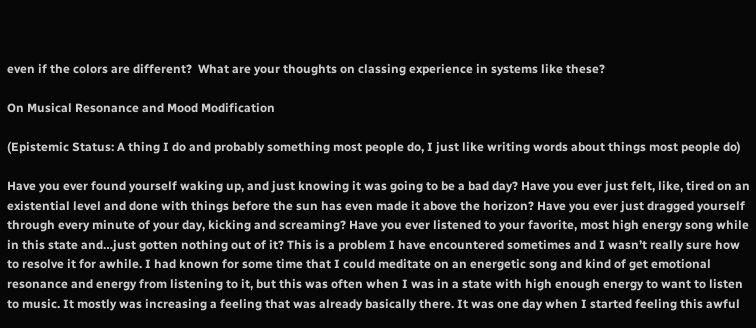even if the colors are different?  What are your thoughts on classing experience in systems like these?

On Musical Resonance and Mood Modification

(Epistemic Status: A thing I do and probably something most people do, I just like writing words about things most people do)

Have you ever found yourself waking up, and just knowing it was going to be a bad day? Have you ever just felt, like, tired on an existential level and done with things before the sun has even made it above the horizon? Have you ever just dragged yourself through every minute of your day, kicking and screaming? Have you ever listened to your favorite, most high energy song while in this state and…just gotten nothing out of it? This is a problem I have encountered sometimes and I wasn’t really sure how to resolve it for awhile. I had known for some time that I could meditate on an energetic song and kind of get emotional resonance and energy from listening to it, but this was often when I was in a state with high enough energy to want to listen to music. It mostly was increasing a feeling that was already basically there. It was one day when I started feeling this awful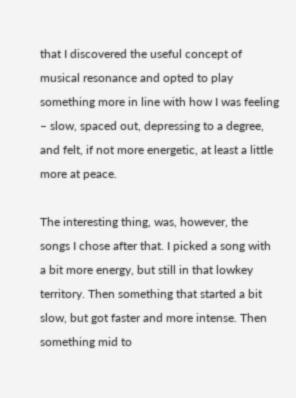that I discovered the useful concept of musical resonance and opted to play something more in line with how I was feeling – slow, spaced out, depressing to a degree, and felt, if not more energetic, at least a little more at peace.

The interesting thing, was, however, the songs I chose after that. I picked a song with a bit more energy, but still in that lowkey territory. Then something that started a bit slow, but got faster and more intense. Then something mid to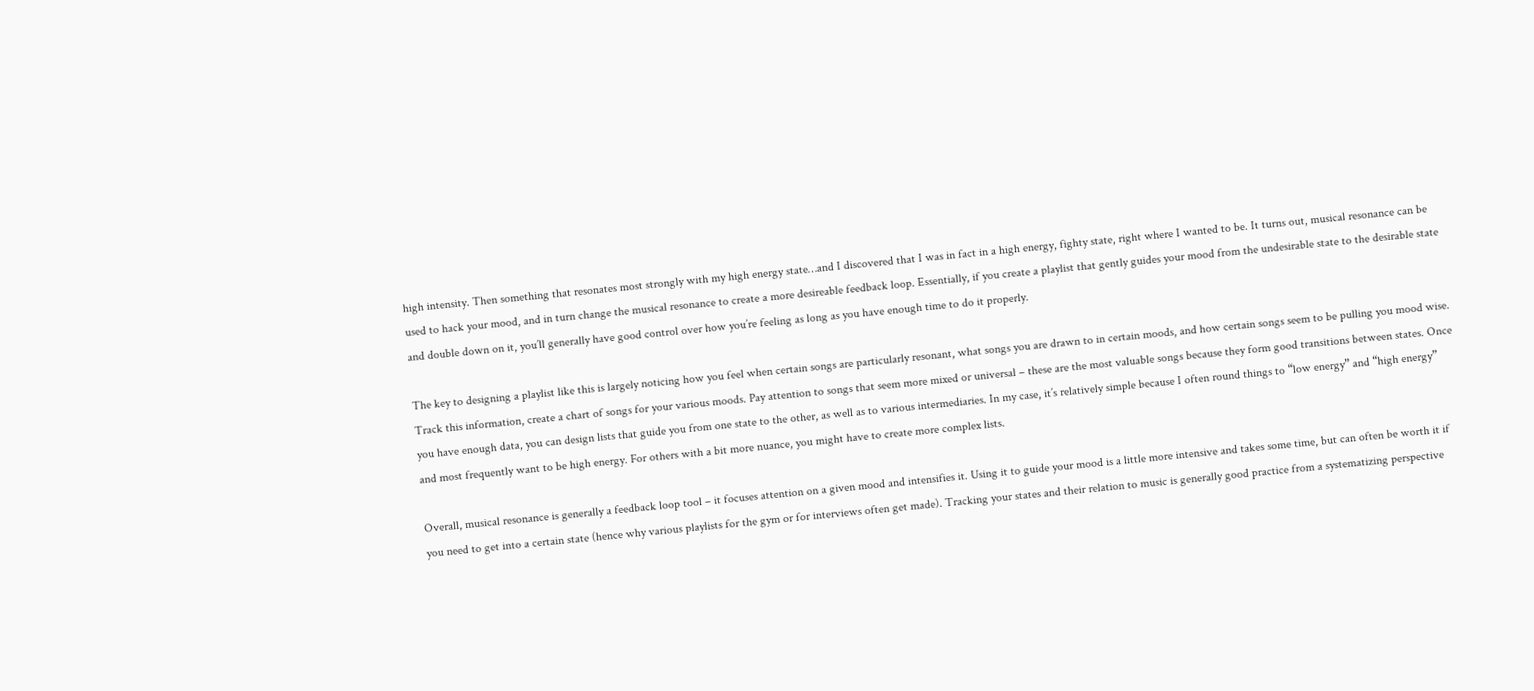high intensity. Then something that resonates most strongly with my high energy state…and I discovered that I was in fact in a high energy, fighty state, right where I wanted to be. It turns out, musical resonance can be used to hack your mood, and in turn change the musical resonance to create a more desireable feedback loop. Essentially, if you create a playlist that gently guides your mood from the undesirable state to the desirable state and double down on it, you’ll generally have good control over how you’re feeling as long as you have enough time to do it properly.

The key to designing a playlist like this is largely noticing how you feel when certain songs are particularly resonant, what songs you are drawn to in certain moods, and how certain songs seem to be pulling you mood wise. Track this information, create a chart of songs for your various moods. Pay attention to songs that seem more mixed or universal – these are the most valuable songs because they form good transitions between states. Once you have enough data, you can design lists that guide you from one state to the other, as well as to various intermediaries. In my case, it’s relatively simple because I often round things to “low energy” and “high energy” and most frequently want to be high energy. For others with a bit more nuance, you might have to create more complex lists.

Overall, musical resonance is generally a feedback loop tool – it focuses attention on a given mood and intensifies it. Using it to guide your mood is a little more intensive and takes some time, but can often be worth it if you need to get into a certain state (hence why various playlists for the gym or for interviews often get made). Tracking your states and their relation to music is generally good practice from a systematizing perspective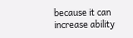because it can increase ability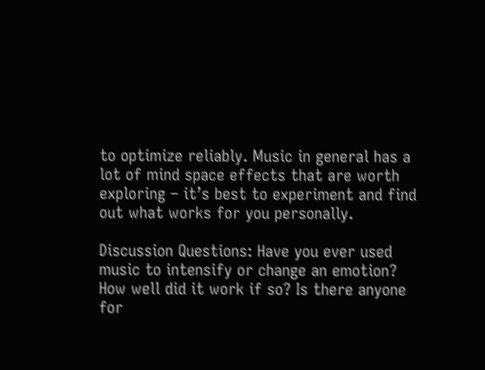to optimize reliably. Music in general has a lot of mind space effects that are worth exploring – it’s best to experiment and find out what works for you personally.

Discussion Questions: Have you ever used music to intensify or change an emotion? How well did it work if so? Is there anyone for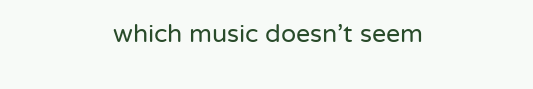which music doesn’t seem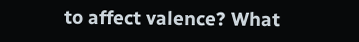to affect valence? What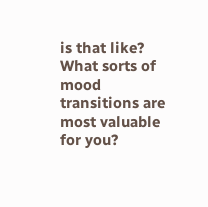is that like? What sorts of mood transitions are most valuable for you?